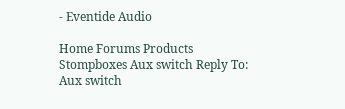- Eventide Audio

Home Forums Products Stompboxes Aux switch Reply To: Aux switch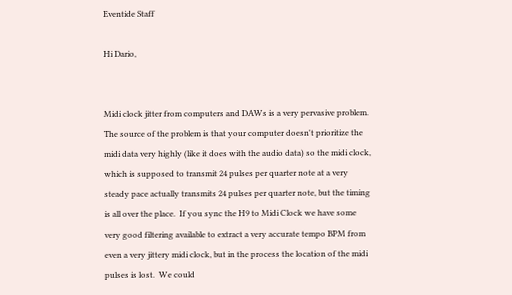Eventide Staff

Hi Dario,


Midi clock jitter from computers and DAWs is a very pervasive problem.  The source of the problem is that your computer doesn't prioritize the midi data very highly (like it does with the audio data) so the midi clock, which is supposed to transmit 24 pulses per quarter note at a very steady pace actually transmits 24 pulses per quarter note, but the timing is all over the place.  If you sync the H9 to Midi Clock we have some very good filtering available to extract a very accurate tempo BPM from even a very jittery midi clock, but in the process the location of the midi pulses is lost.  We could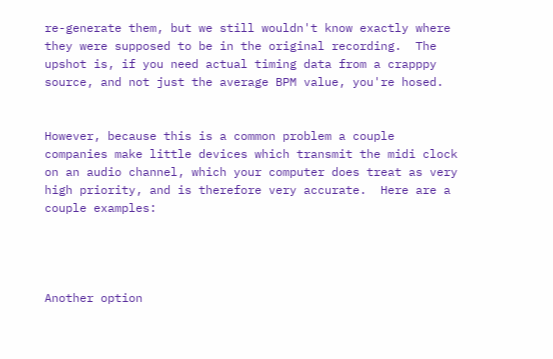re-generate them, but we still wouldn't know exactly where they were supposed to be in the original recording.  The upshot is, if you need actual timing data from a crapppy source, and not just the average BPM value, you're hosed.


However, because this is a common problem a couple companies make little devices which transmit the midi clock on an audio channel, which your computer does treat as very high priority, and is therefore very accurate.  Here are a couple examples:




Another option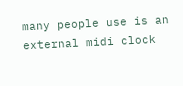many people use is an external midi clock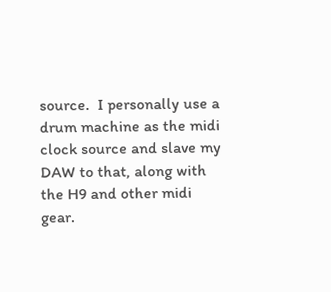source.  I personally use a drum machine as the midi clock source and slave my DAW to that, along with the H9 and other midi gear.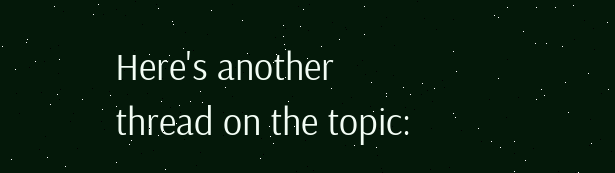Here's another thread on the topic: